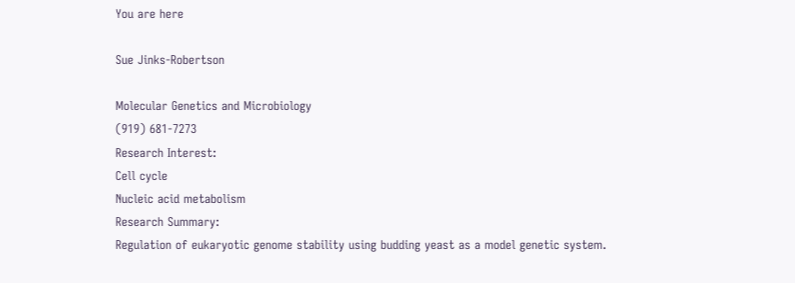You are here

Sue Jinks-Robertson

Molecular Genetics and Microbiology
(919) 681-7273
Research Interest:
Cell cycle
Nucleic acid metabolism
Research Summary:
Regulation of eukaryotic genome stability using budding yeast as a model genetic system.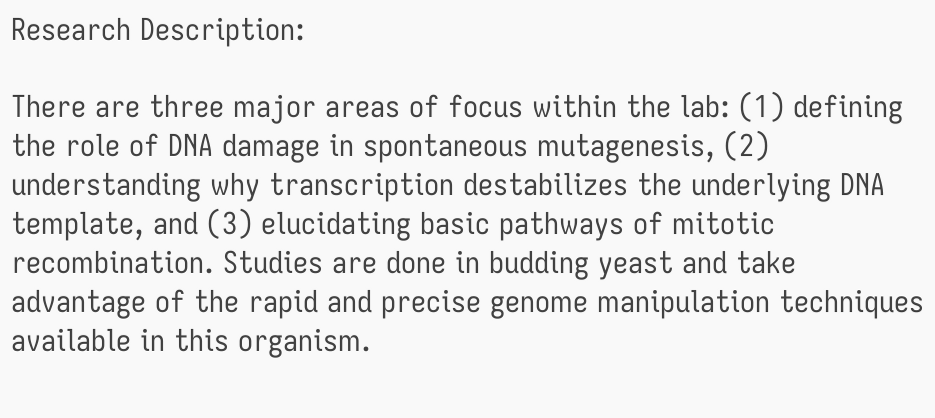Research Description:

There are three major areas of focus within the lab: (1) defining the role of DNA damage in spontaneous mutagenesis, (2) understanding why transcription destabilizes the underlying DNA template, and (3) elucidating basic pathways of mitotic recombination. Studies are done in budding yeast and take advantage of the rapid and precise genome manipulation techniques available in this organism.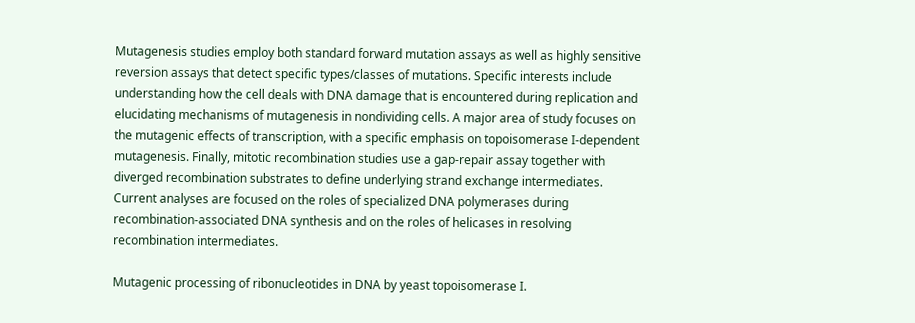Mutagenesis studies employ both standard forward mutation assays as well as highly sensitive reversion assays that detect specific types/classes of mutations. Specific interests include understanding how the cell deals with DNA damage that is encountered during replication and elucidating mechanisms of mutagenesis in nondividing cells. A major area of study focuses on the mutagenic effects of transcription, with a specific emphasis on topoisomerase I-dependent mutagenesis. Finally, mitotic recombination studies use a gap-repair assay together with diverged recombination substrates to define underlying strand exchange intermediates. Current analyses are focused on the roles of specialized DNA polymerases during recombination-associated DNA synthesis and on the roles of helicases in resolving recombination intermediates.

Mutagenic processing of ribonucleotides in DNA by yeast topoisomerase I.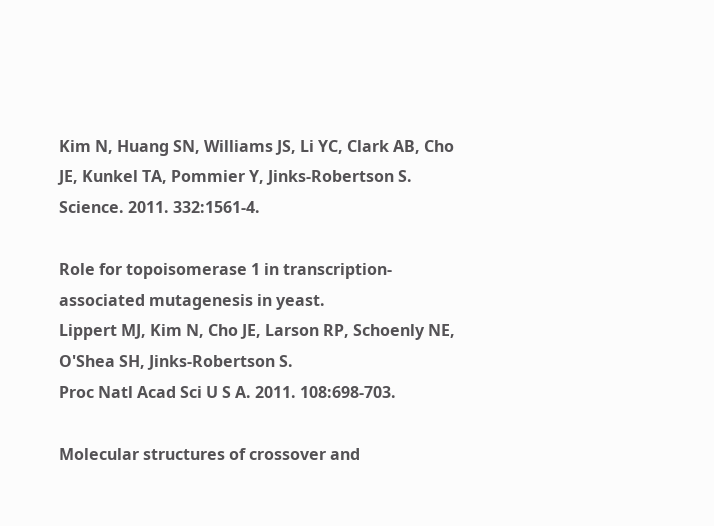Kim N, Huang SN, Williams JS, Li YC, Clark AB, Cho JE, Kunkel TA, Pommier Y, Jinks-Robertson S.
Science. 2011. 332:1561-4.

Role for topoisomerase 1 in transcription-associated mutagenesis in yeast.
Lippert MJ, Kim N, Cho JE, Larson RP, Schoenly NE, O'Shea SH, Jinks-Robertson S.
Proc Natl Acad Sci U S A. 2011. 108:698-703.

Molecular structures of crossover and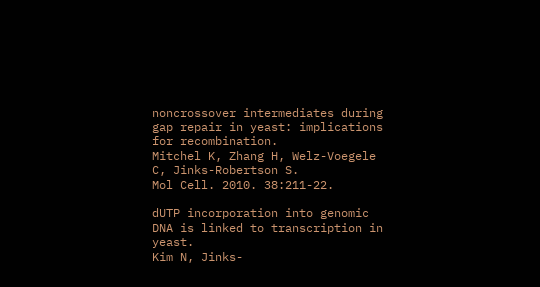noncrossover intermediates during gap repair in yeast: implications for recombination.
Mitchel K, Zhang H, Welz-Voegele C, Jinks-Robertson S.
Mol Cell. 2010. 38:211-22.

dUTP incorporation into genomic DNA is linked to transcription in yeast.
Kim N, Jinks-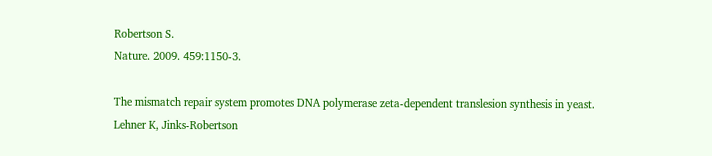Robertson S.
Nature. 2009. 459:1150-3.

The mismatch repair system promotes DNA polymerase zeta-dependent translesion synthesis in yeast.
Lehner K, Jinks-Robertson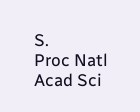S.
Proc Natl Acad Sci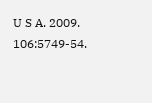U S A. 2009. 106:5749-54.